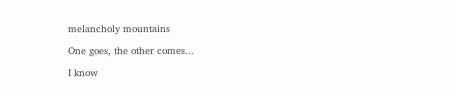melancholy mountains

One goes, the other comes...

I know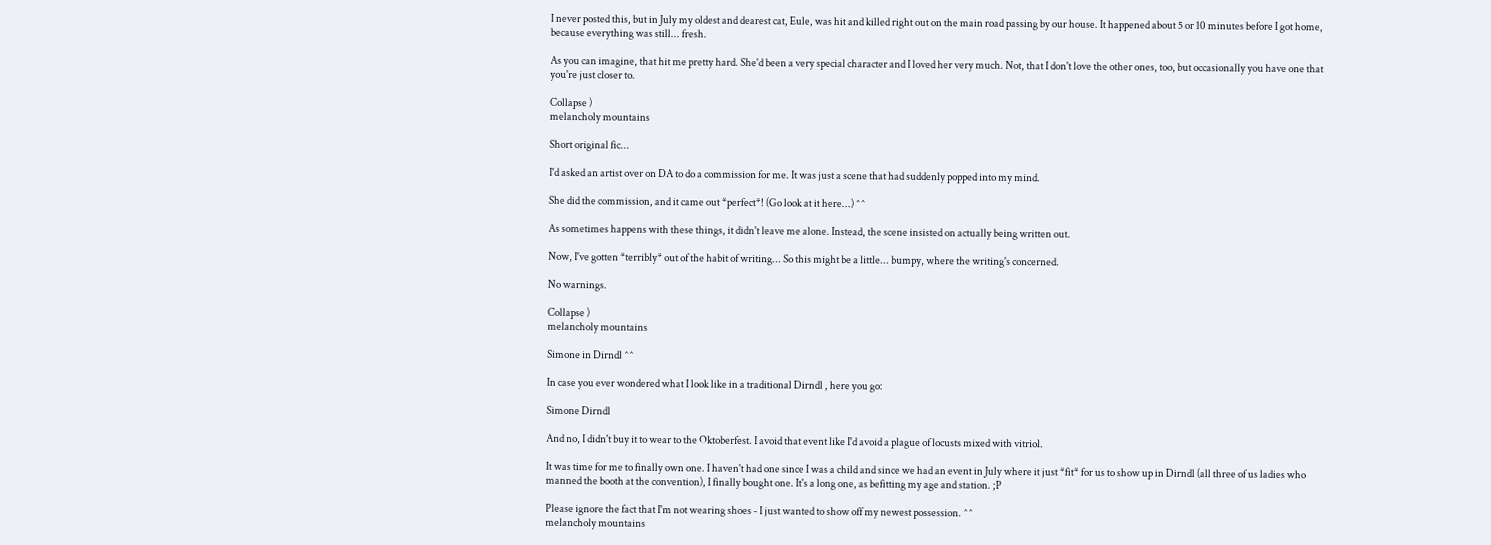I never posted this, but in July my oldest and dearest cat, Eule, was hit and killed right out on the main road passing by our house. It happened about 5 or 10 minutes before I got home, because everything was still... fresh.

As you can imagine, that hit me pretty hard. She'd been a very special character and I loved her very much. Not, that I don't love the other ones, too, but occasionally you have one that you're just closer to.

Collapse )
melancholy mountains

Short original fic...

I'd asked an artist over on DA to do a commission for me. It was just a scene that had suddenly popped into my mind.

She did the commission, and it came out *perfect*! (Go look at it here...) ^^

As sometimes happens with these things, it didn't leave me alone. Instead, the scene insisted on actually being written out.

Now, I've gotten *terribly* out of the habit of writing... So this might be a little... bumpy, where the writing's concerned.

No warnings.

Collapse )
melancholy mountains

Simone in Dirndl ^^

In case you ever wondered what I look like in a traditional Dirndl , here you go:

Simone Dirndl

And no, I didn't buy it to wear to the Oktoberfest. I avoid that event like I'd avoid a plague of locusts mixed with vitriol.

It was time for me to finally own one. I haven't had one since I was a child and since we had an event in July where it just *fit* for us to show up in Dirndl (all three of us ladies who manned the booth at the convention), I finally bought one. It's a long one, as befitting my age and station. ;P

Please ignore the fact that I'm not wearing shoes - I just wanted to show off my newest possession. ^^
melancholy mountains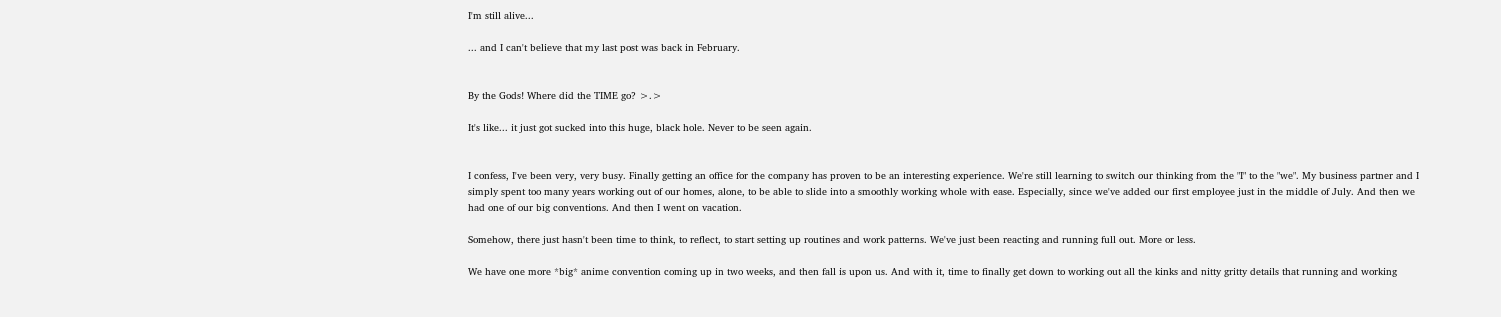I'm still alive...

... and I can't believe that my last post was back in February.


By the Gods! Where did the TIME go? >.>

It's like... it just got sucked into this huge, black hole. Never to be seen again.


I confess, I've been very, very busy. Finally getting an office for the company has proven to be an interesting experience. We're still learning to switch our thinking from the "I" to the "we". My business partner and I simply spent too many years working out of our homes, alone, to be able to slide into a smoothly working whole with ease. Especially, since we've added our first employee just in the middle of July. And then we had one of our big conventions. And then I went on vacation.

Somehow, there just hasn't been time to think, to reflect, to start setting up routines and work patterns. We've just been reacting and running full out. More or less.

We have one more *big* anime convention coming up in two weeks, and then fall is upon us. And with it, time to finally get down to working out all the kinks and nitty gritty details that running and working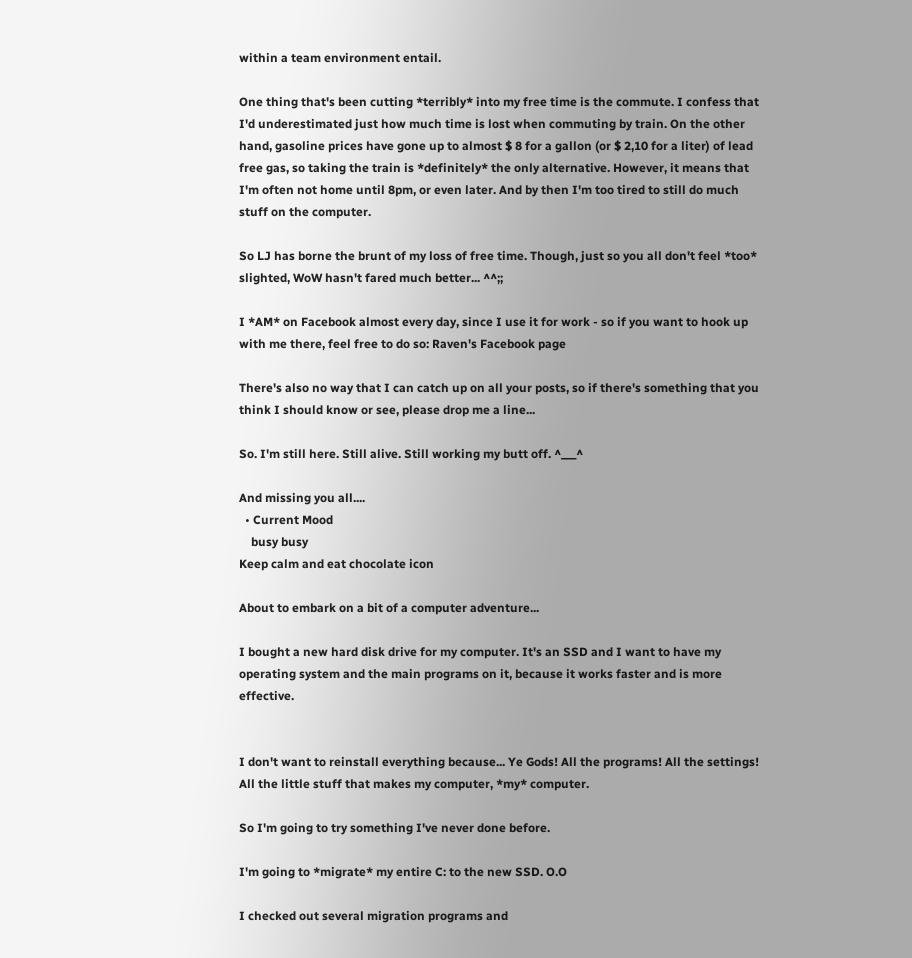within a team environment entail.

One thing that's been cutting *terribly* into my free time is the commute. I confess that I'd underestimated just how much time is lost when commuting by train. On the other hand, gasoline prices have gone up to almost $ 8 for a gallon (or $ 2,10 for a liter) of lead free gas, so taking the train is *definitely* the only alternative. However, it means that I'm often not home until 8pm, or even later. And by then I'm too tired to still do much stuff on the computer.

So LJ has borne the brunt of my loss of free time. Though, just so you all don't feel *too* slighted, WoW hasn't fared much better... ^^;;

I *AM* on Facebook almost every day, since I use it for work - so if you want to hook up with me there, feel free to do so: Raven's Facebook page

There's also no way that I can catch up on all your posts, so if there's something that you think I should know or see, please drop me a line...

So. I'm still here. Still alive. Still working my butt off. ^___^

And missing you all....
  • Current Mood
    busy busy
Keep calm and eat chocolate icon

About to embark on a bit of a computer adventure...

I bought a new hard disk drive for my computer. It's an SSD and I want to have my operating system and the main programs on it, because it works faster and is more effective.


I don't want to reinstall everything because... Ye Gods! All the programs! All the settings! All the little stuff that makes my computer, *my* computer.

So I'm going to try something I've never done before.

I'm going to *migrate* my entire C: to the new SSD. O.O

I checked out several migration programs and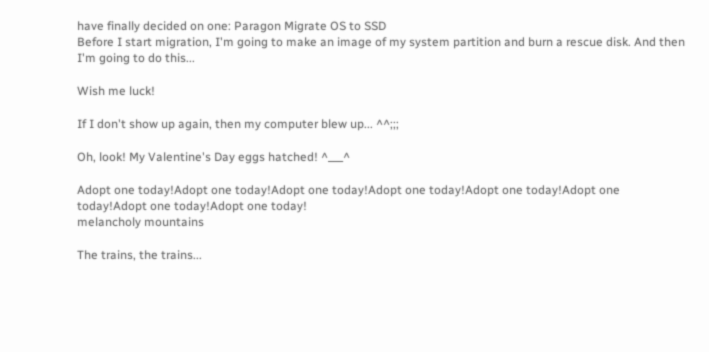have finally decided on one: Paragon Migrate OS to SSD
Before I start migration, I'm going to make an image of my system partition and burn a rescue disk. And then I'm going to do this...

Wish me luck!

If I don't show up again, then my computer blew up... ^^;;;

Oh, look! My Valentine's Day eggs hatched! ^___^

Adopt one today!Adopt one today!Adopt one today!Adopt one today!Adopt one today!Adopt one today!Adopt one today!Adopt one today!
melancholy mountains

The trains, the trains...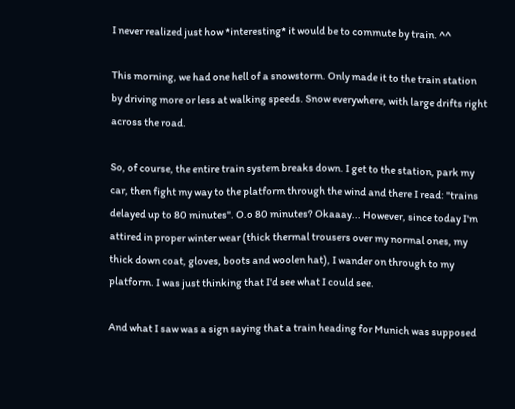I never realized just how *interesting* it would be to commute by train. ^^

This morning, we had one hell of a snowstorm. Only made it to the train station by driving more or less at walking speeds. Snow everywhere, with large drifts right across the road.

So, of course, the entire train system breaks down. I get to the station, park my car, then fight my way to the platform through the wind and there I read: "trains delayed up to 80 minutes". O.o 80 minutes? Okaaay... However, since today I'm attired in proper winter wear (thick thermal trousers over my normal ones, my thick down coat, gloves, boots and woolen hat), I wander on through to my platform. I was just thinking that I'd see what I could see.

And what I saw was a sign saying that a train heading for Munich was supposed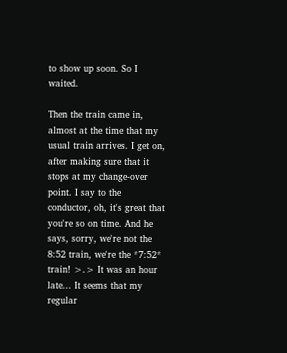to show up soon. So I waited.

Then the train came in, almost at the time that my usual train arrives. I get on, after making sure that it stops at my change-over point. I say to the conductor, oh, it's great that you're so on time. And he says, sorry, we're not the 8:52 train, we're the *7:52* train! >.> It was an hour late... It seems that my regular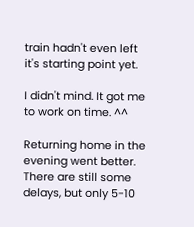train hadn't even left it's starting point yet.

I didn't mind. It got me to work on time. ^^

Returning home in the evening went better. There are still some delays, but only 5-10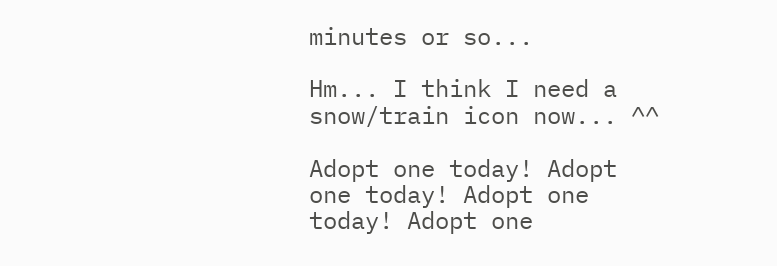minutes or so...

Hm... I think I need a snow/train icon now... ^^

Adopt one today! Adopt one today! Adopt one today! Adopt one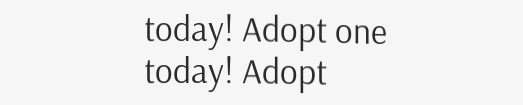today! Adopt one today! Adopt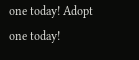one today! Adopt one today!